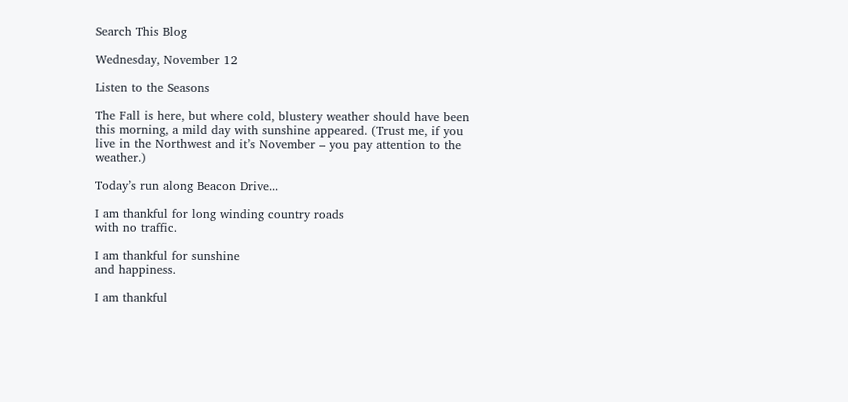Search This Blog

Wednesday, November 12

Listen to the Seasons

The Fall is here, but where cold, blustery weather should have been this morning, a mild day with sunshine appeared. (Trust me, if you live in the Northwest and it’s November – you pay attention to the weather.)

Today’s run along Beacon Drive...

I am thankful for long winding country roads
with no traffic.

I am thankful for sunshine
and happiness.

I am thankful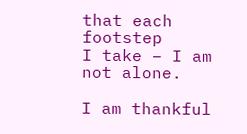that each footstep
I take – I am not alone.

I am thankful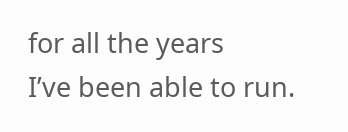for all the years
I’ve been able to run.